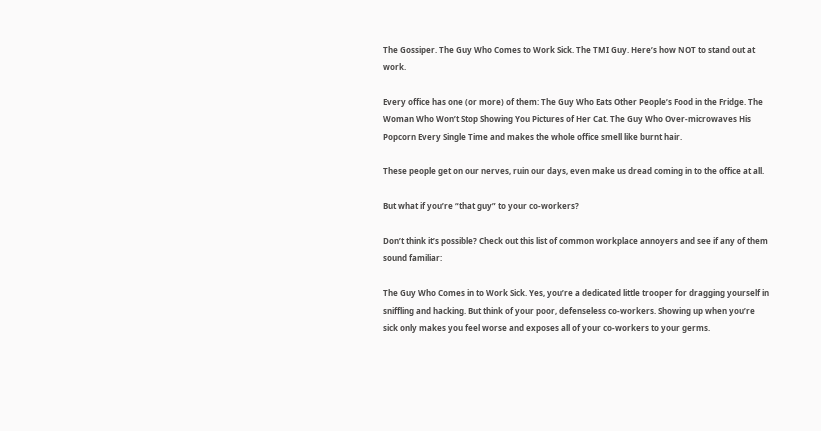The Gossiper. The Guy Who Comes to Work Sick. The TMI Guy. Here’s how NOT to stand out at work.

Every office has one (or more) of them: The Guy Who Eats Other People’s Food in the Fridge. The Woman Who Won’t Stop Showing You Pictures of Her Cat. The Guy Who Over-microwaves His Popcorn Every Single Time and makes the whole office smell like burnt hair.

These people get on our nerves, ruin our days, even make us dread coming in to the office at all.

But what if you’re “that guy” to your co-workers?

Don’t think it’s possible? Check out this list of common workplace annoyers and see if any of them sound familiar:

The Guy Who Comes in to Work Sick. Yes, you’re a dedicated little trooper for dragging yourself in sniffling and hacking. But think of your poor, defenseless co-workers. Showing up when you’re sick only makes you feel worse and exposes all of your co-workers to your germs.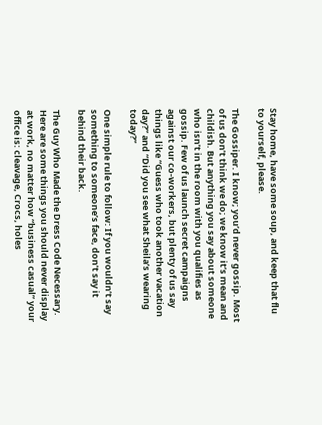Stay home, have some soup, and keep that flu to yourself, please.

The Gossiper. I know; you’d never gossip. Most of us don’t think we do; we know it’s mean and childish. But anything you say about someone who isn’t in the room with you qualifies as gossip. Few of us launch secret campaigns against our co-workers, but plenty of us say things like “Guess who took another vacation day?” and “Did you see what Sheila’s wearing today?”

One simple rule to follow: If you wouldn’t say something to someone’s face, don’t say it behind their back.

The Guy Who Made the Dress Code Necessary. Here are some things you should never display at work, no matter how “business casual” your office is: cleavage, Crocs, holes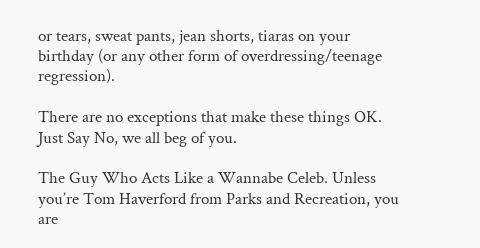or tears, sweat pants, jean shorts, tiaras on your birthday (or any other form of overdressing/teenage regression).

There are no exceptions that make these things OK. Just Say No, we all beg of you.

The Guy Who Acts Like a Wannabe Celeb. Unless you’re Tom Haverford from Parks and Recreation, you are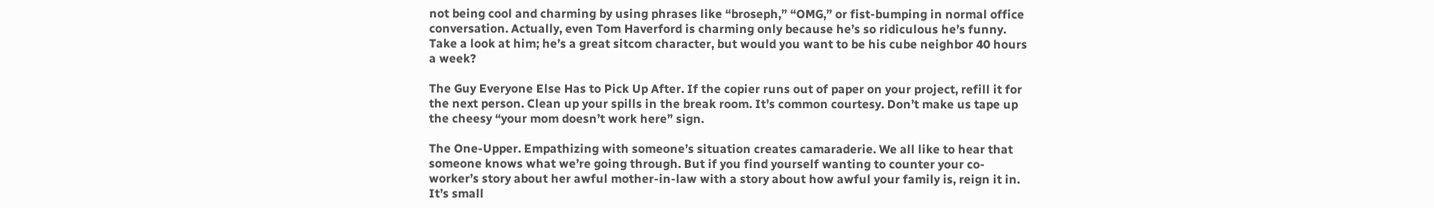not being cool and charming by using phrases like “broseph,” “OMG,” or fist-bumping in normal office conversation. Actually, even Tom Haverford is charming only because he’s so ridiculous he’s funny. Take a look at him; he’s a great sitcom character, but would you want to be his cube neighbor 40 hours a week?

The Guy Everyone Else Has to Pick Up After. If the copier runs out of paper on your project, refill it for the next person. Clean up your spills in the break room. It’s common courtesy. Don’t make us tape up the cheesy “your mom doesn’t work here” sign.

The One-Upper. Empathizing with someone’s situation creates camaraderie. We all like to hear that someone knows what we’re going through. But if you find yourself wanting to counter your co-worker’s story about her awful mother-in-law with a story about how awful your family is, reign it in. It’s small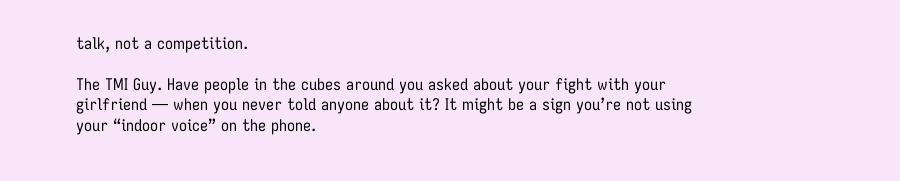talk, not a competition.

The TMI Guy. Have people in the cubes around you asked about your fight with your girlfriend — when you never told anyone about it? It might be a sign you’re not using your “indoor voice” on the phone.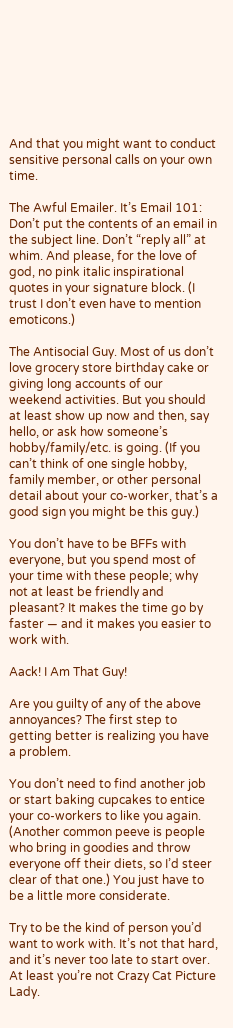And that you might want to conduct sensitive personal calls on your own time.

The Awful Emailer. It’s Email 101: Don’t put the contents of an email in the subject line. Don’t “reply all” at whim. And please, for the love of god, no pink italic inspirational quotes in your signature block. (I trust I don’t even have to mention emoticons.)

The Antisocial Guy. Most of us don’t love grocery store birthday cake or giving long accounts of our weekend activities. But you should at least show up now and then, say hello, or ask how someone’s hobby/family/etc. is going. (If you can’t think of one single hobby, family member, or other personal detail about your co-worker, that’s a good sign you might be this guy.)

You don’t have to be BFFs with everyone, but you spend most of your time with these people; why not at least be friendly and pleasant? It makes the time go by faster — and it makes you easier to work with.

Aack! I Am That Guy!

Are you guilty of any of the above annoyances? The first step to getting better is realizing you have a problem.

You don’t need to find another job or start baking cupcakes to entice your co-workers to like you again. (Another common peeve is people who bring in goodies and throw everyone off their diets, so I’d steer clear of that one.) You just have to be a little more considerate.

Try to be the kind of person you’d want to work with. It’s not that hard, and it’s never too late to start over. At least you’re not Crazy Cat Picture Lady.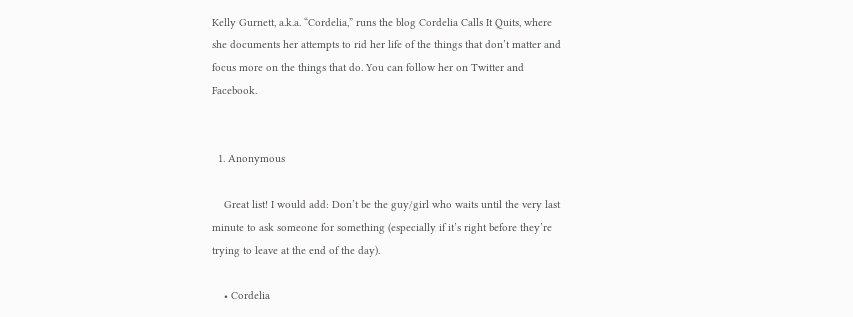Kelly Gurnett, a.k.a. “Cordelia,” runs the blog Cordelia Calls It Quits, where she documents her attempts to rid her life of the things that don’t matter and focus more on the things that do. You can follow her on Twitter and Facebook.


  1. Anonymous

    Great list! I would add: Don’t be the guy/girl who waits until the very last minute to ask someone for something (especially if it’s right before they’re trying to leave at the end of the day).

    • Cordelia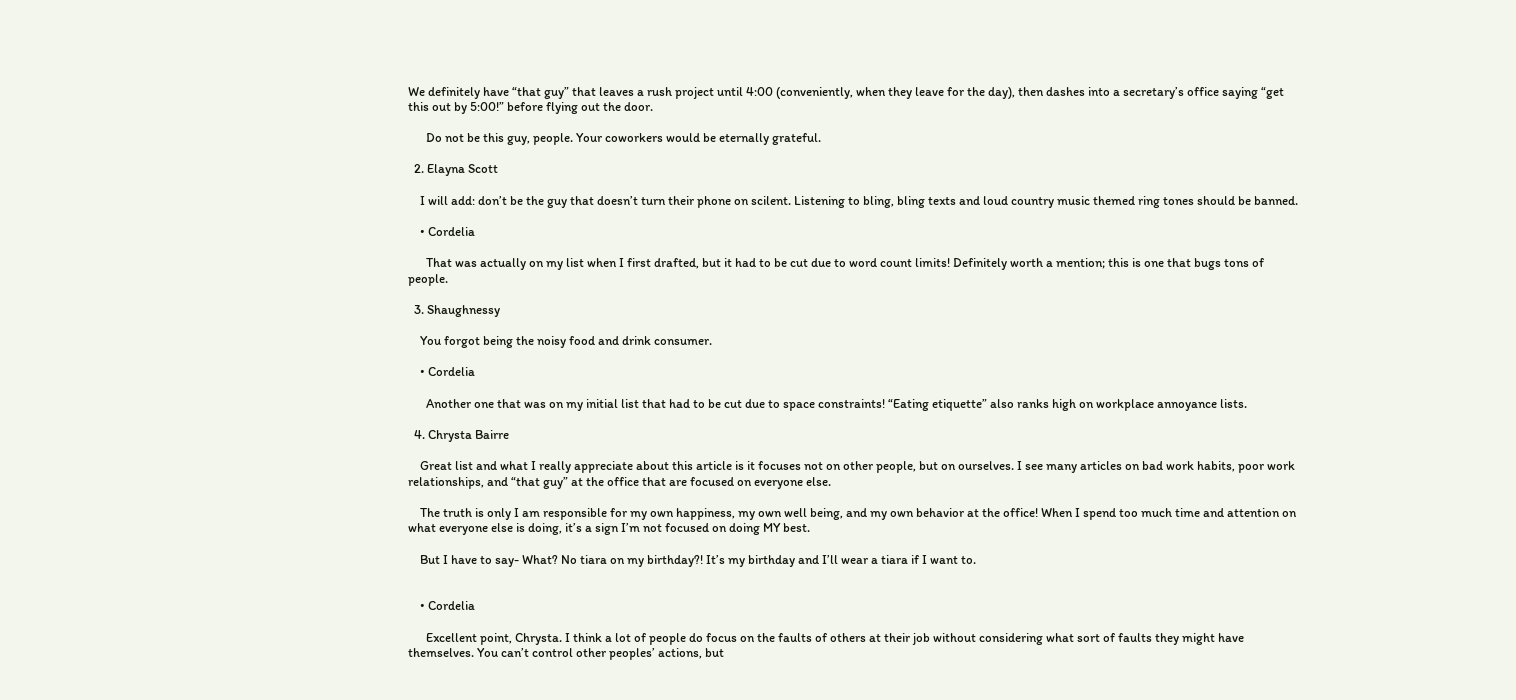We definitely have “that guy” that leaves a rush project until 4:00 (conveniently, when they leave for the day), then dashes into a secretary’s office saying “get this out by 5:00!” before flying out the door.

      Do not be this guy, people. Your coworkers would be eternally grateful.

  2. Elayna Scott

    I will add: don’t be the guy that doesn’t turn their phone on scilent. Listening to bling, bling texts and loud country music themed ring tones should be banned.

    • Cordelia

      That was actually on my list when I first drafted, but it had to be cut due to word count limits! Definitely worth a mention; this is one that bugs tons of people.

  3. Shaughnessy

    You forgot being the noisy food and drink consumer.

    • Cordelia

      Another one that was on my initial list that had to be cut due to space constraints! “Eating etiquette” also ranks high on workplace annoyance lists.

  4. Chrysta Bairre

    Great list and what I really appreciate about this article is it focuses not on other people, but on ourselves. I see many articles on bad work habits, poor work relationships, and “that guy” at the office that are focused on everyone else.

    The truth is only I am responsible for my own happiness, my own well being, and my own behavior at the office! When I spend too much time and attention on what everyone else is doing, it’s a sign I’m not focused on doing MY best.

    But I have to say- What? No tiara on my birthday?! It’s my birthday and I’ll wear a tiara if I want to.


    • Cordelia

      Excellent point, Chrysta. I think a lot of people do focus on the faults of others at their job without considering what sort of faults they might have themselves. You can’t control other peoples’ actions, but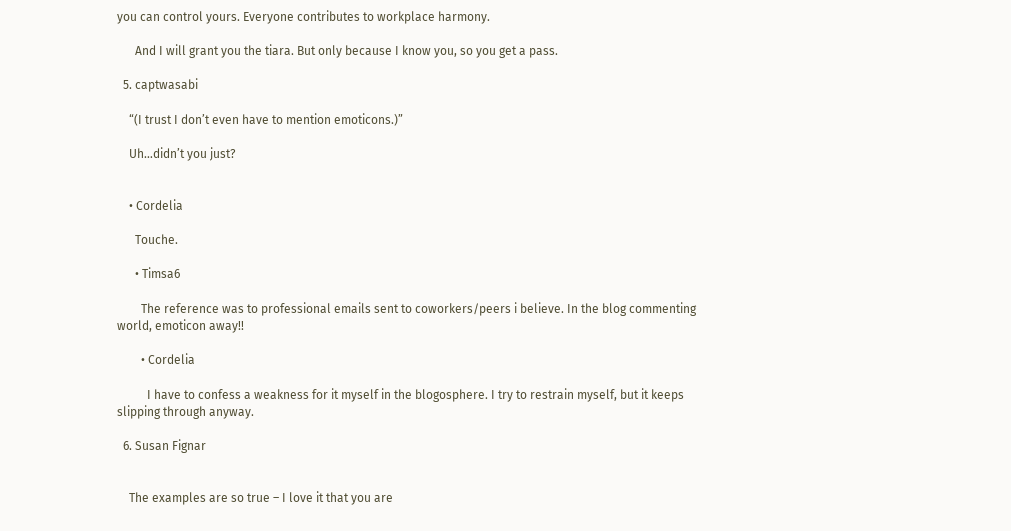you can control yours. Everyone contributes to workplace harmony.

      And I will grant you the tiara. But only because I know you, so you get a pass.

  5. captwasabi

    “(I trust I don’t even have to mention emoticons.)”

    Uh…didn’t you just?


    • Cordelia

      Touche.

      • Timsa6

        The reference was to professional emails sent to coworkers/peers i believe. In the blog commenting world, emoticon away!!

        • Cordelia

          I have to confess a weakness for it myself in the blogosphere. I try to restrain myself, but it keeps slipping through anyway.

  6. Susan Fignar


    The examples are so true – I love it that you are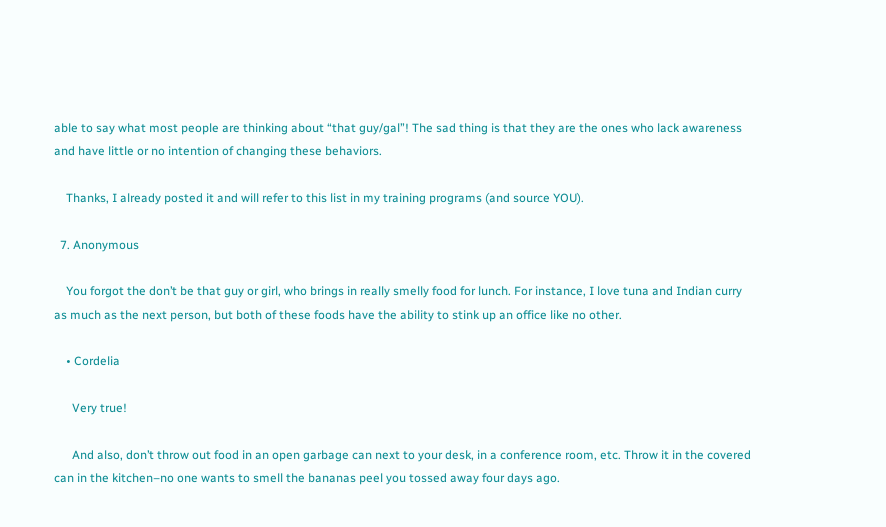able to say what most people are thinking about “that guy/gal”! The sad thing is that they are the ones who lack awareness and have little or no intention of changing these behaviors.

    Thanks, I already posted it and will refer to this list in my training programs (and source YOU).

  7. Anonymous

    You forgot the don’t be that guy or girl, who brings in really smelly food for lunch. For instance, I love tuna and Indian curry as much as the next person, but both of these foods have the ability to stink up an office like no other.

    • Cordelia

      Very true!

      And also, don’t throw out food in an open garbage can next to your desk, in a conference room, etc. Throw it in the covered can in the kitchen–no one wants to smell the bananas peel you tossed away four days ago.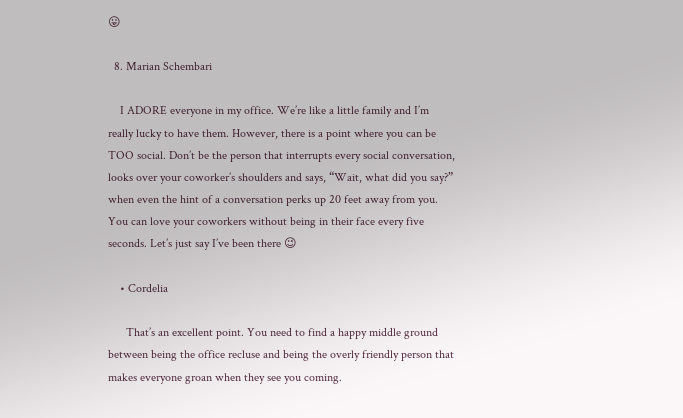😛

  8. Marian Schembari

    I ADORE everyone in my office. We’re like a little family and I’m really lucky to have them. However, there is a point where you can be TOO social. Don’t be the person that interrupts every social conversation, looks over your coworker’s shoulders and says, “Wait, what did you say?” when even the hint of a conversation perks up 20 feet away from you. You can love your coworkers without being in their face every five seconds. Let’s just say I’ve been there 😉

    • Cordelia

      That’s an excellent point. You need to find a happy middle ground between being the office recluse and being the overly friendly person that makes everyone groan when they see you coming.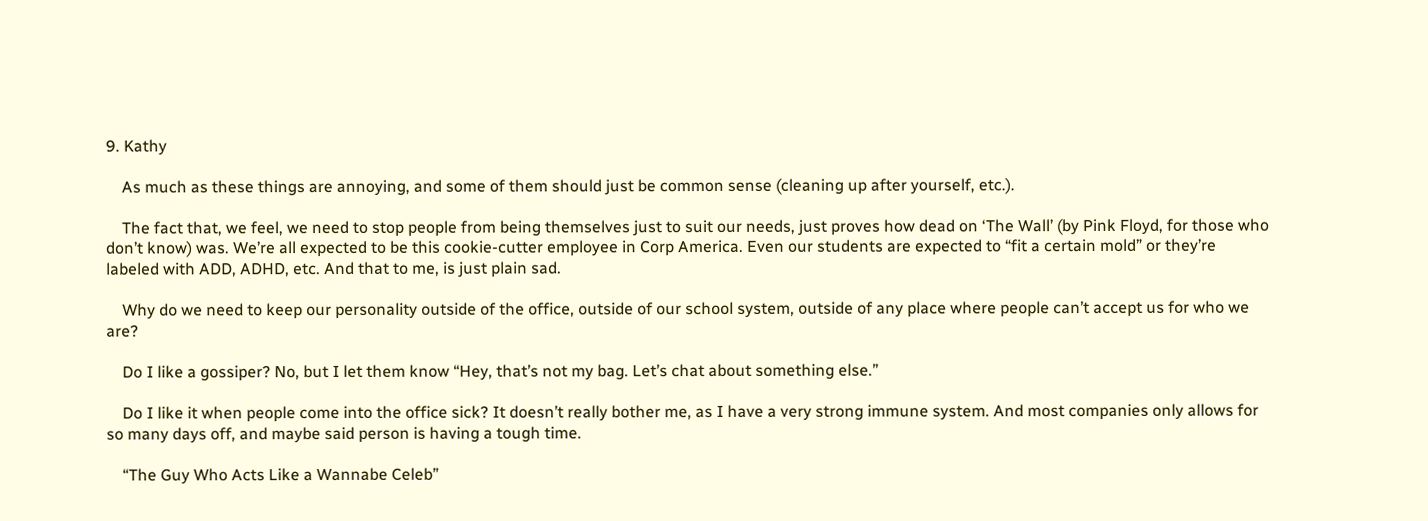9. Kathy

    As much as these things are annoying, and some of them should just be common sense (cleaning up after yourself, etc.).

    The fact that, we feel, we need to stop people from being themselves just to suit our needs, just proves how dead on ‘The Wall’ (by Pink Floyd, for those who don’t know) was. We’re all expected to be this cookie-cutter employee in Corp America. Even our students are expected to “fit a certain mold” or they’re labeled with ADD, ADHD, etc. And that to me, is just plain sad.

    Why do we need to keep our personality outside of the office, outside of our school system, outside of any place where people can’t accept us for who we are?

    Do I like a gossiper? No, but I let them know “Hey, that’s not my bag. Let’s chat about something else.”

    Do I like it when people come into the office sick? It doesn’t really bother me, as I have a very strong immune system. And most companies only allows for so many days off, and maybe said person is having a tough time.

    “The Guy Who Acts Like a Wannabe Celeb”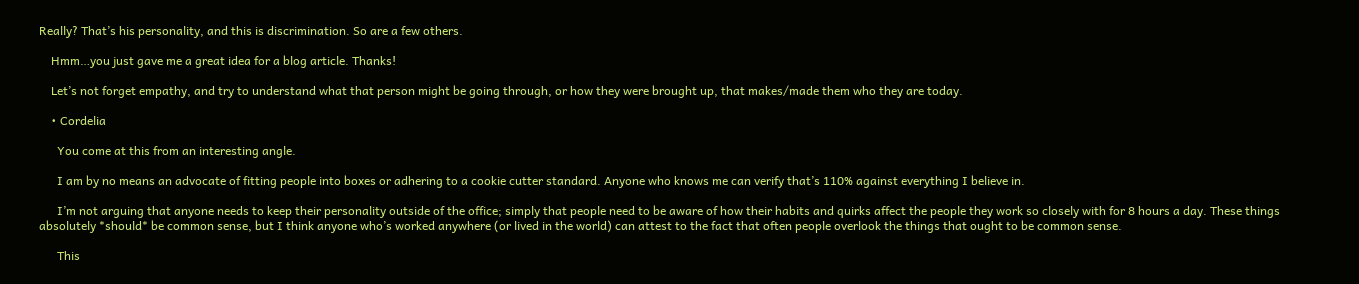Really? That’s his personality, and this is discrimination. So are a few others.

    Hmm…you just gave me a great idea for a blog article. Thanks!

    Let’s not forget empathy, and try to understand what that person might be going through, or how they were brought up, that makes/made them who they are today.

    • Cordelia

      You come at this from an interesting angle.

      I am by no means an advocate of fitting people into boxes or adhering to a cookie cutter standard. Anyone who knows me can verify that’s 110% against everything I believe in.

      I’m not arguing that anyone needs to keep their personality outside of the office; simply that people need to be aware of how their habits and quirks affect the people they work so closely with for 8 hours a day. These things absolutely *should* be common sense, but I think anyone who’s worked anywhere (or lived in the world) can attest to the fact that often people overlook the things that ought to be common sense.

      This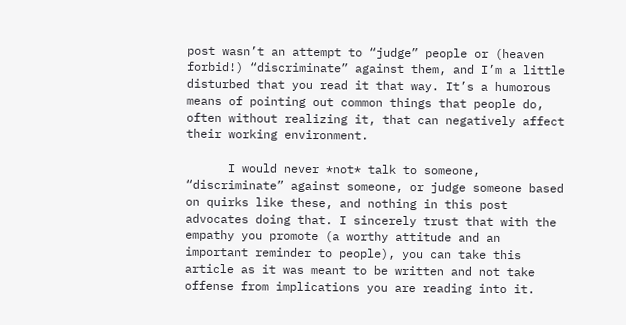post wasn’t an attempt to “judge” people or (heaven forbid!) “discriminate” against them, and I’m a little disturbed that you read it that way. It’s a humorous means of pointing out common things that people do, often without realizing it, that can negatively affect their working environment.

      I would never *not* talk to someone, “discriminate” against someone, or judge someone based on quirks like these, and nothing in this post advocates doing that. I sincerely trust that with the empathy you promote (a worthy attitude and an important reminder to people), you can take this article as it was meant to be written and not take offense from implications you are reading into it.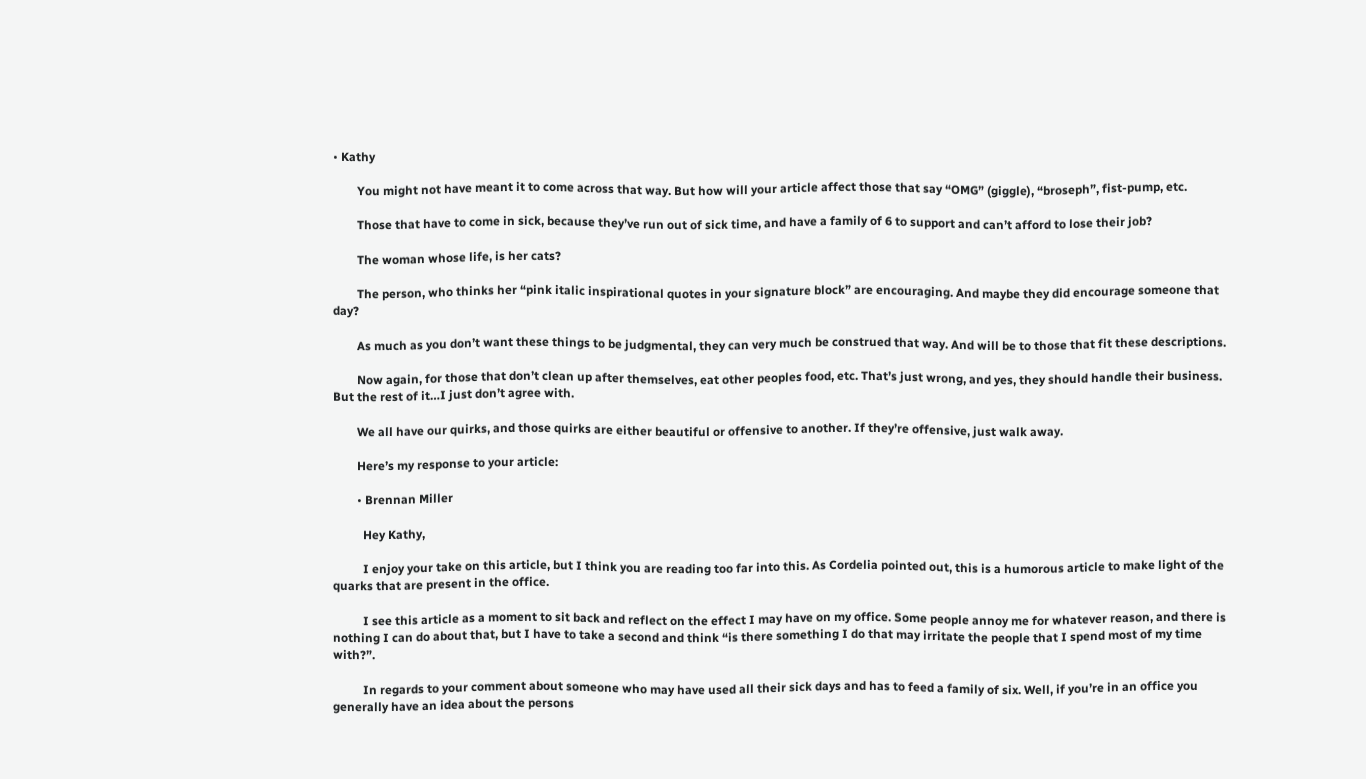• Kathy

        You might not have meant it to come across that way. But how will your article affect those that say “OMG” (giggle), “broseph”, fist-pump, etc.

        Those that have to come in sick, because they’ve run out of sick time, and have a family of 6 to support and can’t afford to lose their job?

        The woman whose life, is her cats?

        The person, who thinks her “pink italic inspirational quotes in your signature block” are encouraging. And maybe they did encourage someone that day?

        As much as you don’t want these things to be judgmental, they can very much be construed that way. And will be to those that fit these descriptions.

        Now again, for those that don’t clean up after themselves, eat other peoples food, etc. That’s just wrong, and yes, they should handle their business. But the rest of it…I just don’t agree with.

        We all have our quirks, and those quirks are either beautiful or offensive to another. If they’re offensive, just walk away.

        Here’s my response to your article:

        • Brennan Miller

          Hey Kathy,

          I enjoy your take on this article, but I think you are reading too far into this. As Cordelia pointed out, this is a humorous article to make light of the quarks that are present in the office.

          I see this article as a moment to sit back and reflect on the effect I may have on my office. Some people annoy me for whatever reason, and there is nothing I can do about that, but I have to take a second and think “is there something I do that may irritate the people that I spend most of my time with?”.

          In regards to your comment about someone who may have used all their sick days and has to feed a family of six. Well, if you’re in an office you generally have an idea about the persons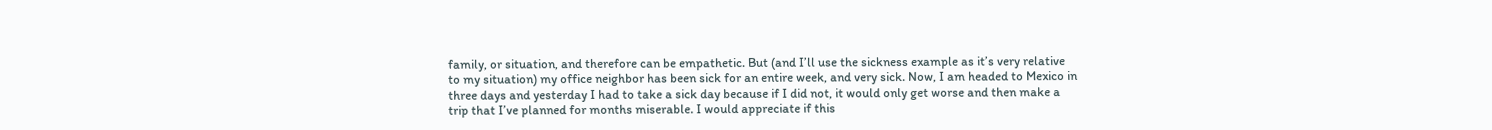family, or situation, and therefore can be empathetic. But (and I’ll use the sickness example as it’s very relative to my situation) my office neighbor has been sick for an entire week, and very sick. Now, I am headed to Mexico in three days and yesterday I had to take a sick day because if I did not, it would only get worse and then make a trip that I’ve planned for months miserable. I would appreciate if this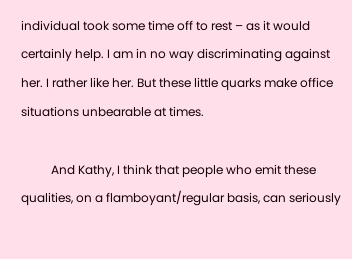individual took some time off to rest – as it would certainly help. I am in no way discriminating against her. I rather like her. But these little quarks make office situations unbearable at times.

          And Kathy, I think that people who emit these qualities, on a flamboyant/regular basis, can seriously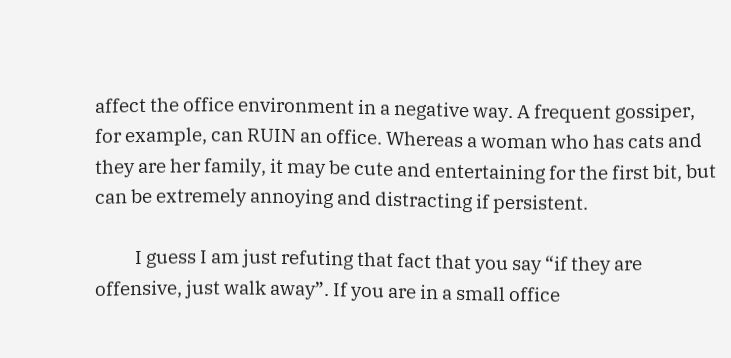affect the office environment in a negative way. A frequent gossiper, for example, can RUIN an office. Whereas a woman who has cats and they are her family, it may be cute and entertaining for the first bit, but can be extremely annoying and distracting if persistent.

          I guess I am just refuting that fact that you say “if they are offensive, just walk away”. If you are in a small office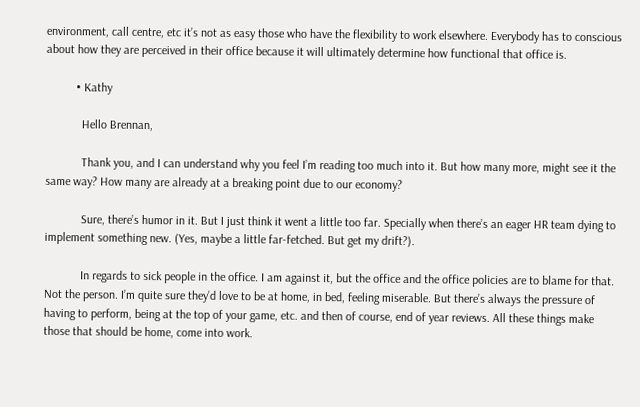environment, call centre, etc it’s not as easy those who have the flexibility to work elsewhere. Everybody has to conscious about how they are perceived in their office because it will ultimately determine how functional that office is.

          • Kathy

            Hello Brennan,

            Thank you, and I can understand why you feel I’m reading too much into it. But how many more, might see it the same way? How many are already at a breaking point due to our economy?

            Sure, there’s humor in it. But I just think it went a little too far. Specially when there’s an eager HR team dying to implement something new. (Yes, maybe a little far-fetched. But get my drift?).

            In regards to sick people in the office. I am against it, but the office and the office policies are to blame for that. Not the person. I’m quite sure they’d love to be at home, in bed, feeling miserable. But there’s always the pressure of having to perform, being at the top of your game, etc. and then of course, end of year reviews. All these things make those that should be home, come into work.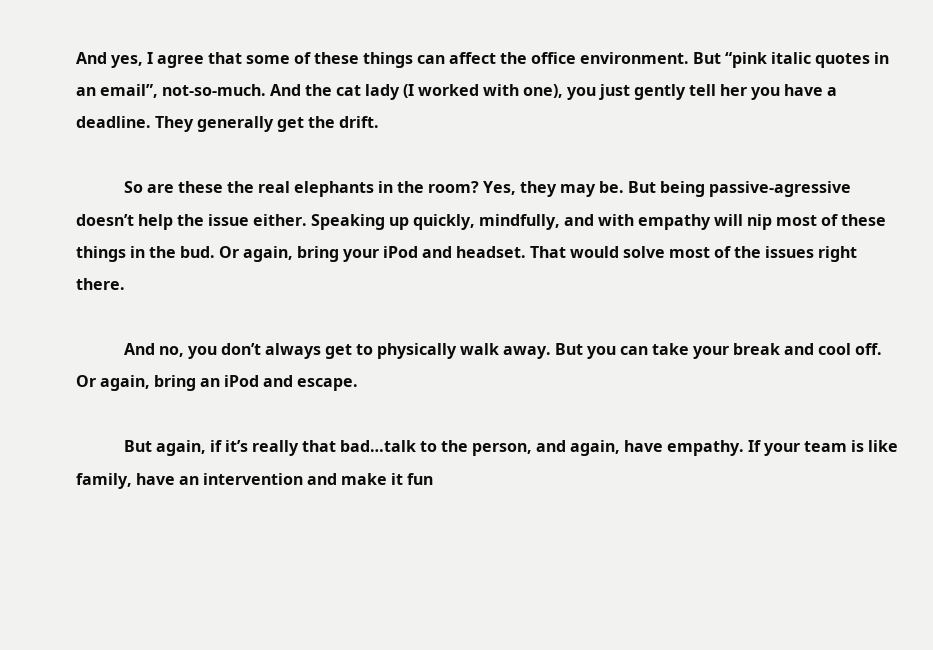And yes, I agree that some of these things can affect the office environment. But “pink italic quotes in an email”, not-so-much. And the cat lady (I worked with one), you just gently tell her you have a deadline. They generally get the drift.

            So are these the real elephants in the room? Yes, they may be. But being passive-agressive doesn’t help the issue either. Speaking up quickly, mindfully, and with empathy will nip most of these things in the bud. Or again, bring your iPod and headset. That would solve most of the issues right there.

            And no, you don’t always get to physically walk away. But you can take your break and cool off. Or again, bring an iPod and escape.

            But again, if it’s really that bad…talk to the person, and again, have empathy. If your team is like family, have an intervention and make it fun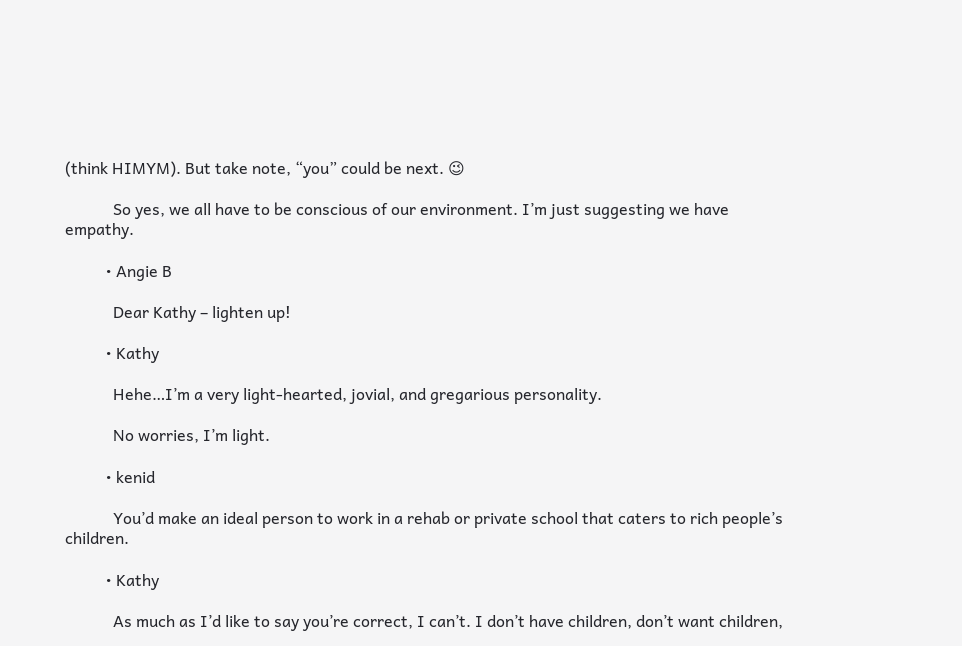(think HIMYM). But take note, “you” could be next. 😉

            So yes, we all have to be conscious of our environment. I’m just suggesting we have empathy.

          • Angie B

            Dear Kathy – lighten up!

          • Kathy

            Hehe…I’m a very light-hearted, jovial, and gregarious personality.

            No worries, I’m light.

          • kenid

            You’d make an ideal person to work in a rehab or private school that caters to rich people’s children.

          • Kathy

            As much as I’d like to say you’re correct, I can’t. I don’t have children, don’t want children,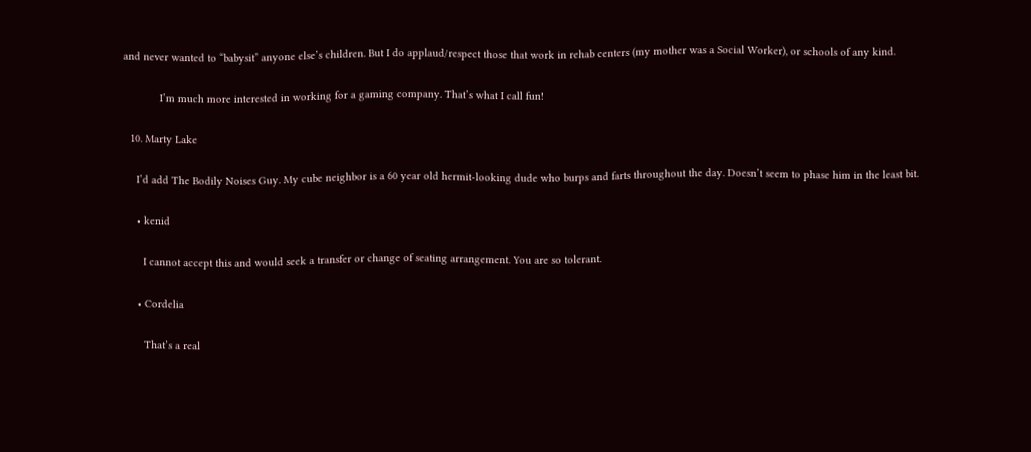and never wanted to “babysit” anyone else’s children. But I do applaud/respect those that work in rehab centers (my mother was a Social Worker), or schools of any kind.

            I’m much more interested in working for a gaming company. That’s what I call fun!

  10. Marty Lake

    I’d add The Bodily Noises Guy. My cube neighbor is a 60 year old hermit-looking dude who burps and farts throughout the day. Doesn’t seem to phase him in the least bit.

    • kenid

      I cannot accept this and would seek a transfer or change of seating arrangement. You are so tolerant.

    • Cordelia

      That’s a real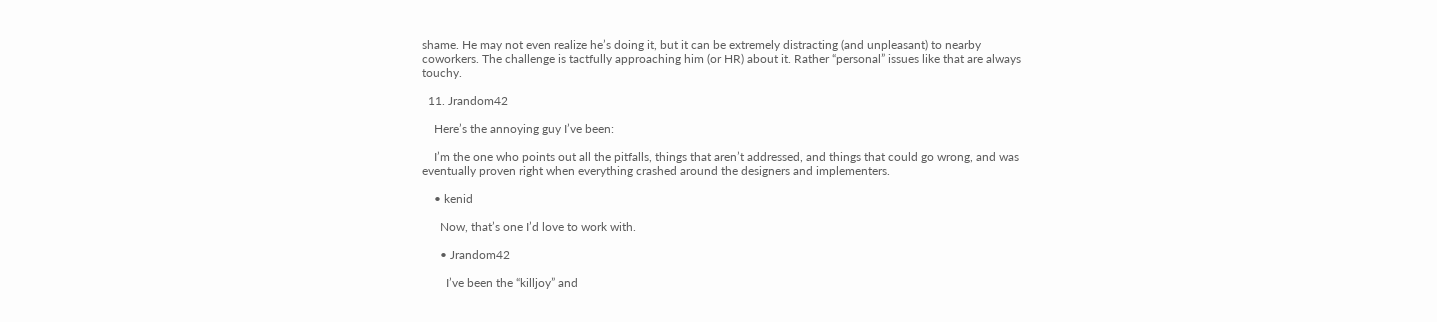shame. He may not even realize he’s doing it, but it can be extremely distracting (and unpleasant) to nearby coworkers. The challenge is tactfully approaching him (or HR) about it. Rather “personal” issues like that are always touchy.

  11. Jrandom42

    Here’s the annoying guy I’ve been:

    I’m the one who points out all the pitfalls, things that aren’t addressed, and things that could go wrong, and was eventually proven right when everything crashed around the designers and implementers.

    • kenid

      Now, that’s one I’d love to work with.

      • Jrandom42

        I’ve been the “killjoy” and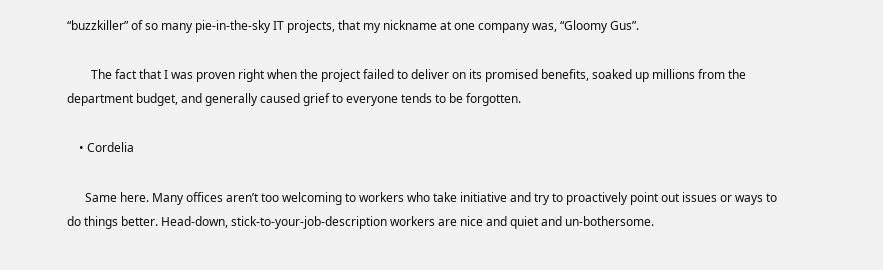“buzzkiller” of so many pie-in-the-sky IT projects, that my nickname at one company was, “Gloomy Gus”.

        The fact that I was proven right when the project failed to deliver on its promised benefits, soaked up millions from the department budget, and generally caused grief to everyone tends to be forgotten.

    • Cordelia

      Same here. Many offices aren’t too welcoming to workers who take initiative and try to proactively point out issues or ways to do things better. Head-down, stick-to-your-job-description workers are nice and quiet and un-bothersome.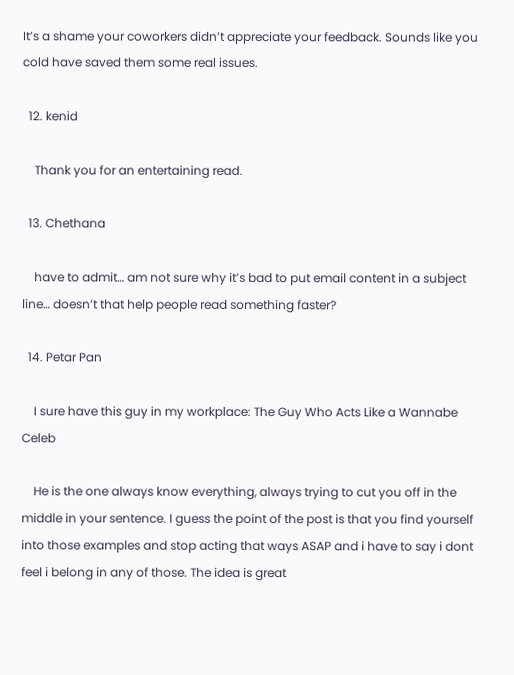It’s a shame your coworkers didn’t appreciate your feedback. Sounds like you cold have saved them some real issues.

  12. kenid

    Thank you for an entertaining read.

  13. Chethana

    have to admit… am not sure why it’s bad to put email content in a subject line… doesn’t that help people read something faster?

  14. Petar Pan

    I sure have this guy in my workplace: The Guy Who Acts Like a Wannabe Celeb

    He is the one always know everything, always trying to cut you off in the middle in your sentence. I guess the point of the post is that you find yourself into those examples and stop acting that ways ASAP and i have to say i dont feel i belong in any of those. The idea is great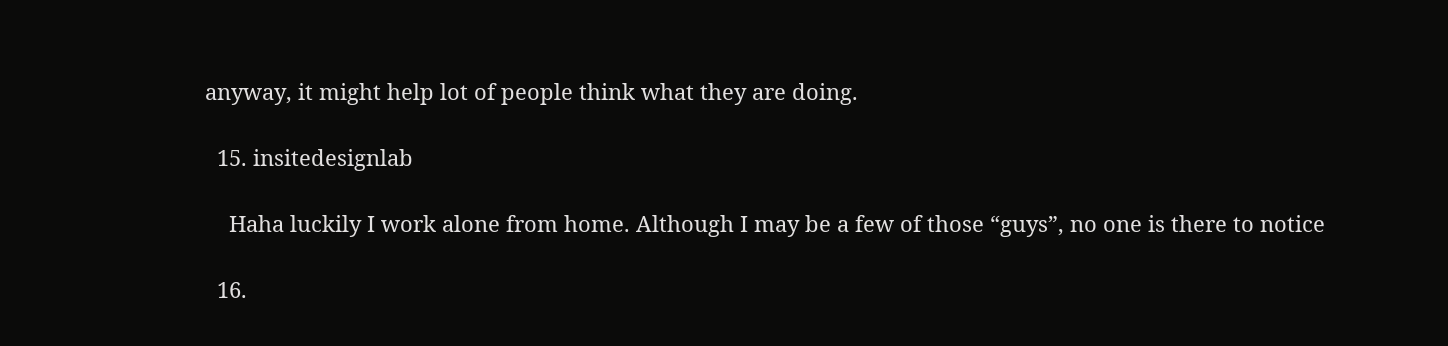anyway, it might help lot of people think what they are doing.

  15. insitedesignlab

    Haha luckily I work alone from home. Although I may be a few of those “guys”, no one is there to notice

  16.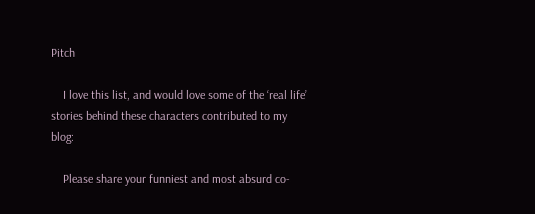Pitch

    I love this list, and would love some of the ‘real life’ stories behind these characters contributed to my blog:

    Please share your funniest and most absurd co-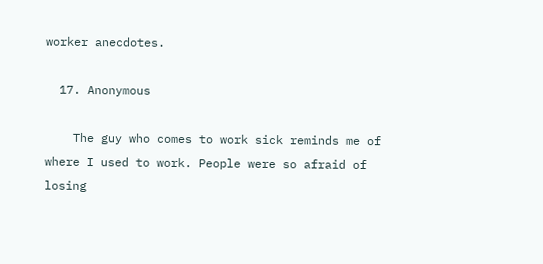worker anecdotes.

  17. Anonymous

    The guy who comes to work sick reminds me of where I used to work. People were so afraid of losing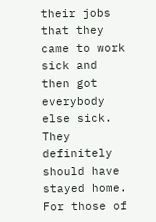their jobs that they came to work sick and then got everybody else sick. They definitely should have stayed home. For those of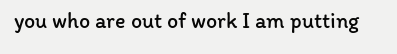you who are out of work I am putting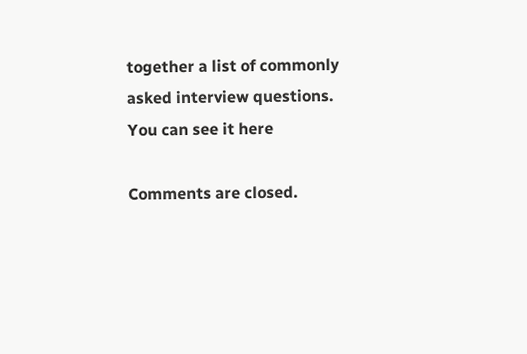together a list of commonly asked interview questions. You can see it here

Comments are closed.